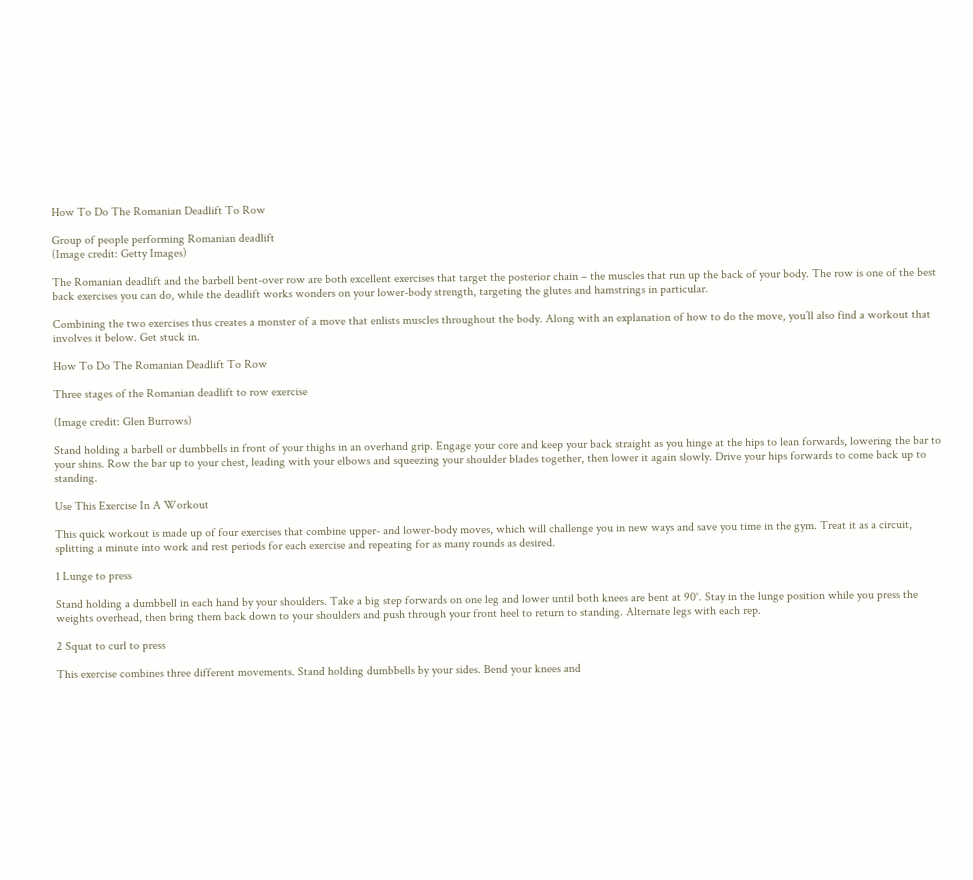How To Do The Romanian Deadlift To Row

Group of people performing Romanian deadlift
(Image credit: Getty Images)

The Romanian deadlift and the barbell bent-over row are both excellent exercises that target the posterior chain – the muscles that run up the back of your body. The row is one of the best back exercises you can do, while the deadlift works wonders on your lower-body strength, targeting the glutes and hamstrings in particular.

Combining the two exercises thus creates a monster of a move that enlists muscles throughout the body. Along with an explanation of how to do the move, you’ll also find a workout that involves it below. Get stuck in.

How To Do The Romanian Deadlift To Row

Three stages of the Romanian deadlift to row exercise

(Image credit: Glen Burrows)

Stand holding a barbell or dumbbells in front of your thighs in an overhand grip. Engage your core and keep your back straight as you hinge at the hips to lean forwards, lowering the bar to your shins. Row the bar up to your chest, leading with your elbows and squeezing your shoulder blades together, then lower it again slowly. Drive your hips forwards to come back up to standing.

Use This Exercise In A Workout

This quick workout is made up of four exercises that combine upper- and lower-body moves, which will challenge you in new ways and save you time in the gym. Treat it as a circuit, splitting a minute into work and rest periods for each exercise and repeating for as many rounds as desired.

1 Lunge to press

Stand holding a dumbbell in each hand by your shoulders. Take a big step forwards on one leg and lower until both knees are bent at 90°. Stay in the lunge position while you press the weights overhead, then bring them back down to your shoulders and push through your front heel to return to standing. Alternate legs with each rep.

2 Squat to curl to press

This exercise combines three different movements. Stand holding dumbbells by your sides. Bend your knees and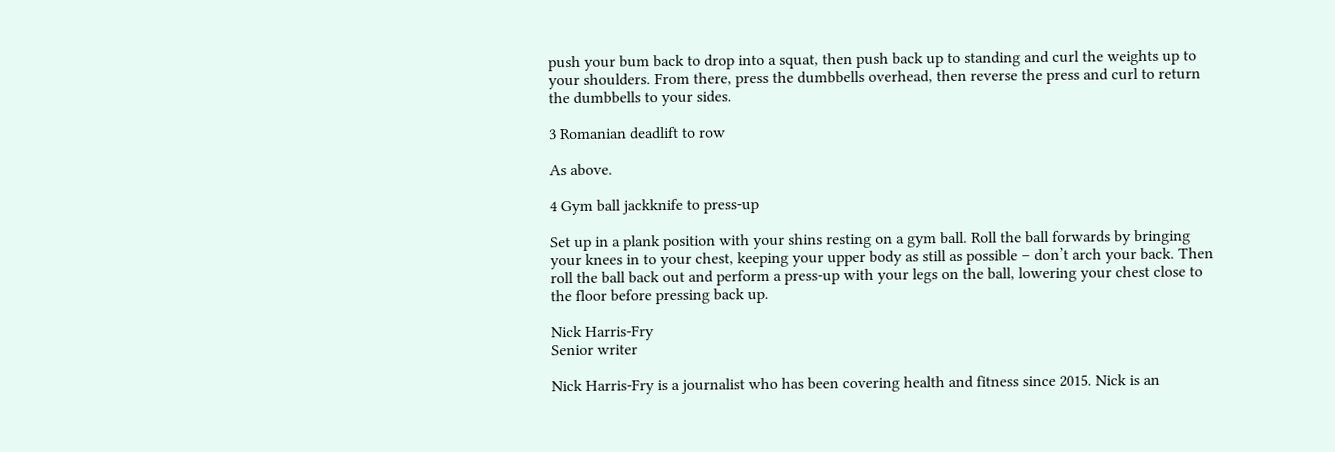push your bum back to drop into a squat, then push back up to standing and curl the weights up to your shoulders. From there, press the dumbbells overhead, then reverse the press and curl to return the dumbbells to your sides.

3 Romanian deadlift to row

As above.

4 Gym ball jackknife to press-up

Set up in a plank position with your shins resting on a gym ball. Roll the ball forwards by bringing your knees in to your chest, keeping your upper body as still as possible – don’t arch your back. Then roll the ball back out and perform a press-up with your legs on the ball, lowering your chest close to the floor before pressing back up.

Nick Harris-Fry
Senior writer

Nick Harris-Fry is a journalist who has been covering health and fitness since 2015. Nick is an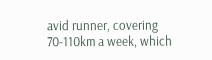avid runner, covering 70-110km a week, which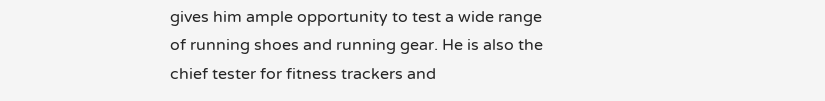gives him ample opportunity to test a wide range of running shoes and running gear. He is also the chief tester for fitness trackers and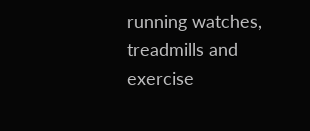running watches, treadmills and exercise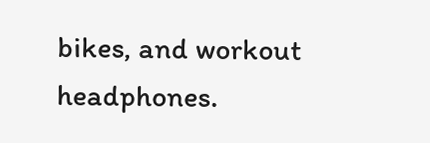bikes, and workout headphones.